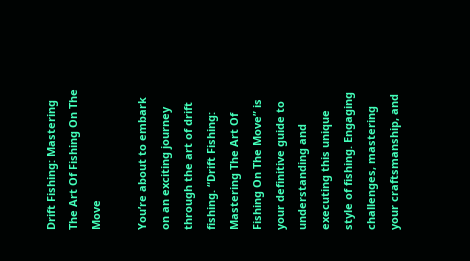Drift Fishing: Mastering The Art Of Fishing On The Move

You’re about to embark on an exciting journey through the art of drift fishing. “Drift Fishing: Mastering The Art Of Fishing On The Move” is your definitive guide to understanding and executing this unique style of fishing. Engaging challenges, mastering your craftsmanship, and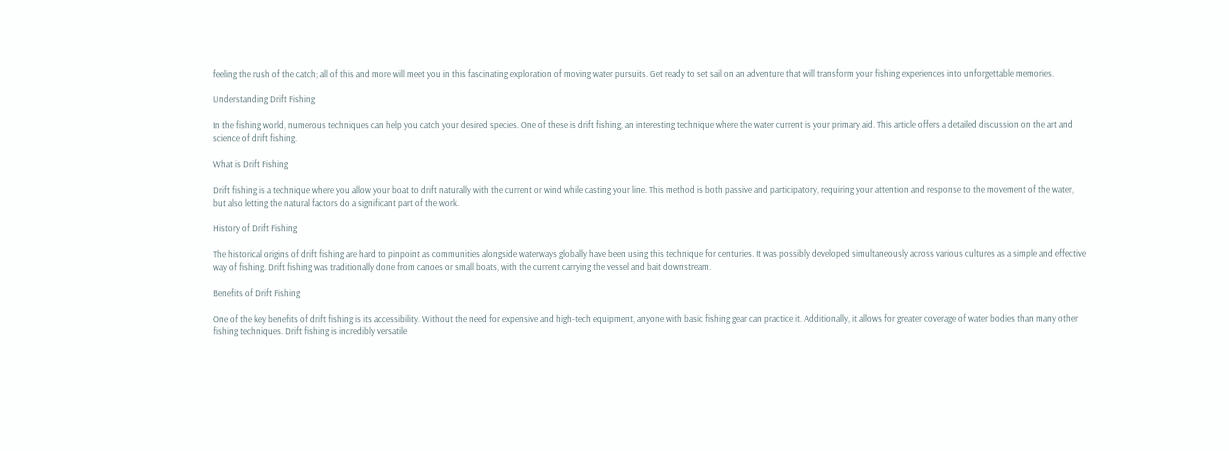feeling the rush of the catch; all of this and more will meet you in this fascinating exploration of moving water pursuits. Get ready to set sail on an adventure that will transform your fishing experiences into unforgettable memories.

Understanding Drift Fishing

In the fishing world, numerous techniques can help you catch your desired species. One of these is drift fishing, an interesting technique where the water current is your primary aid. This article offers a detailed discussion on the art and science of drift fishing.

What is Drift Fishing

Drift fishing is a technique where you allow your boat to drift naturally with the current or wind while casting your line. This method is both passive and participatory, requiring your attention and response to the movement of the water, but also letting the natural factors do a significant part of the work.

History of Drift Fishing

The historical origins of drift fishing are hard to pinpoint as communities alongside waterways globally have been using this technique for centuries. It was possibly developed simultaneously across various cultures as a simple and effective way of fishing. Drift fishing was traditionally done from canoes or small boats, with the current carrying the vessel and bait downstream.

Benefits of Drift Fishing

One of the key benefits of drift fishing is its accessibility. Without the need for expensive and high-tech equipment, anyone with basic fishing gear can practice it. Additionally, it allows for greater coverage of water bodies than many other fishing techniques. Drift fishing is incredibly versatile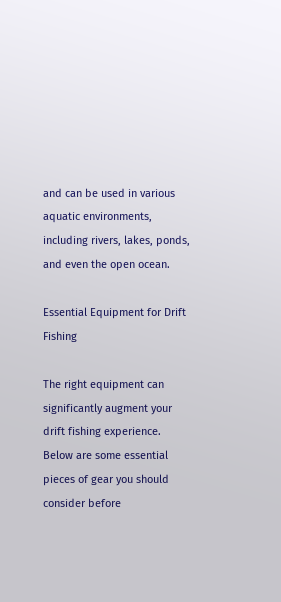and can be used in various aquatic environments, including rivers, lakes, ponds, and even the open ocean.

Essential Equipment for Drift Fishing

The right equipment can significantly augment your drift fishing experience. Below are some essential pieces of gear you should consider before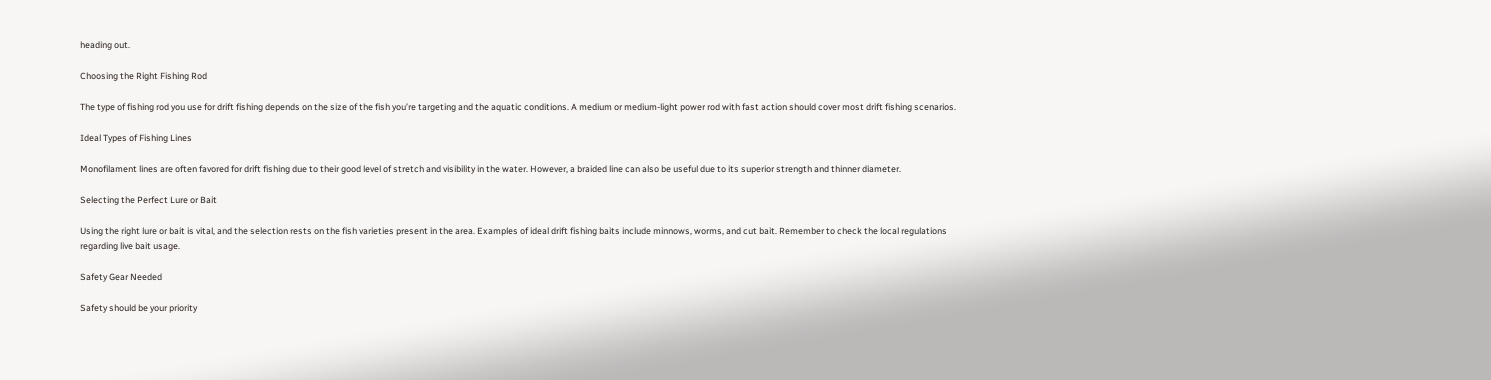heading out.

Choosing the Right Fishing Rod

The type of fishing rod you use for drift fishing depends on the size of the fish you’re targeting and the aquatic conditions. A medium or medium-light power rod with fast action should cover most drift fishing scenarios.

Ideal Types of Fishing Lines

Monofilament lines are often favored for drift fishing due to their good level of stretch and visibility in the water. However, a braided line can also be useful due to its superior strength and thinner diameter.

Selecting the Perfect Lure or Bait

Using the right lure or bait is vital, and the selection rests on the fish varieties present in the area. Examples of ideal drift fishing baits include minnows, worms, and cut bait. Remember to check the local regulations regarding live bait usage.

Safety Gear Needed

Safety should be your priority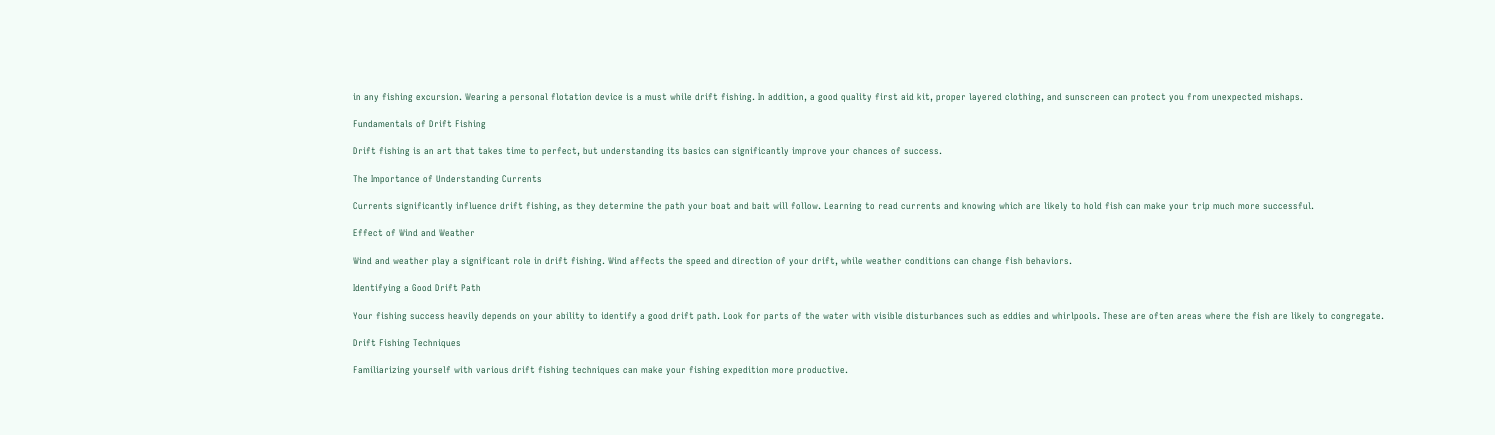in any fishing excursion. Wearing a personal flotation device is a must while drift fishing. In addition, a good quality first aid kit, proper layered clothing, and sunscreen can protect you from unexpected mishaps.

Fundamentals of Drift Fishing

Drift fishing is an art that takes time to perfect, but understanding its basics can significantly improve your chances of success.

The Importance of Understanding Currents

Currents significantly influence drift fishing, as they determine the path your boat and bait will follow. Learning to read currents and knowing which are likely to hold fish can make your trip much more successful.

Effect of Wind and Weather

Wind and weather play a significant role in drift fishing. Wind affects the speed and direction of your drift, while weather conditions can change fish behaviors.

Identifying a Good Drift Path

Your fishing success heavily depends on your ability to identify a good drift path. Look for parts of the water with visible disturbances such as eddies and whirlpools. These are often areas where the fish are likely to congregate.

Drift Fishing Techniques

Familiarizing yourself with various drift fishing techniques can make your fishing expedition more productive.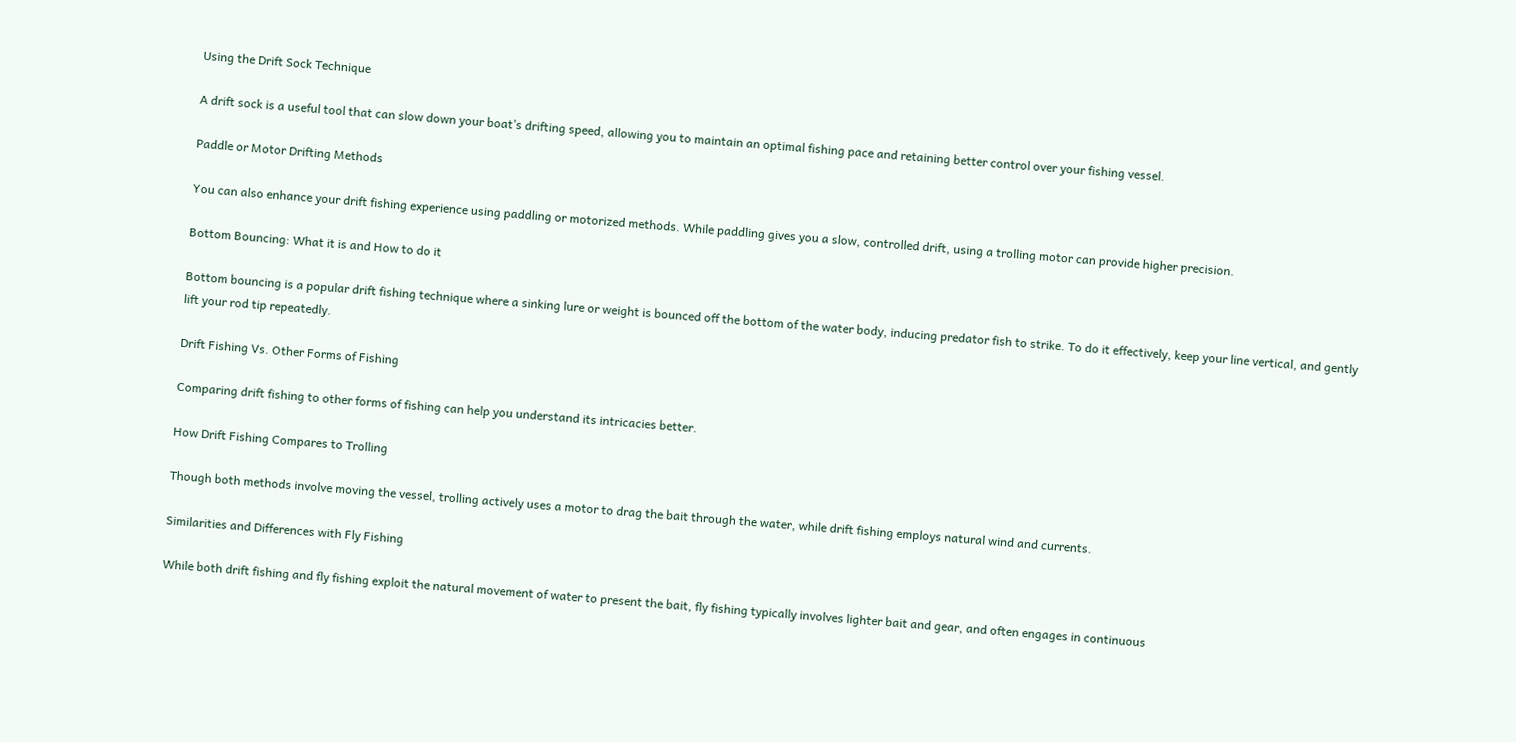Using the Drift Sock Technique

A drift sock is a useful tool that can slow down your boat’s drifting speed, allowing you to maintain an optimal fishing pace and retaining better control over your fishing vessel.

Paddle or Motor Drifting Methods

You can also enhance your drift fishing experience using paddling or motorized methods. While paddling gives you a slow, controlled drift, using a trolling motor can provide higher precision.

Bottom Bouncing: What it is and How to do it

Bottom bouncing is a popular drift fishing technique where a sinking lure or weight is bounced off the bottom of the water body, inducing predator fish to strike. To do it effectively, keep your line vertical, and gently lift your rod tip repeatedly.

Drift Fishing Vs. Other Forms of Fishing

Comparing drift fishing to other forms of fishing can help you understand its intricacies better.

How Drift Fishing Compares to Trolling

Though both methods involve moving the vessel, trolling actively uses a motor to drag the bait through the water, while drift fishing employs natural wind and currents.

Similarities and Differences with Fly Fishing

While both drift fishing and fly fishing exploit the natural movement of water to present the bait, fly fishing typically involves lighter bait and gear, and often engages in continuous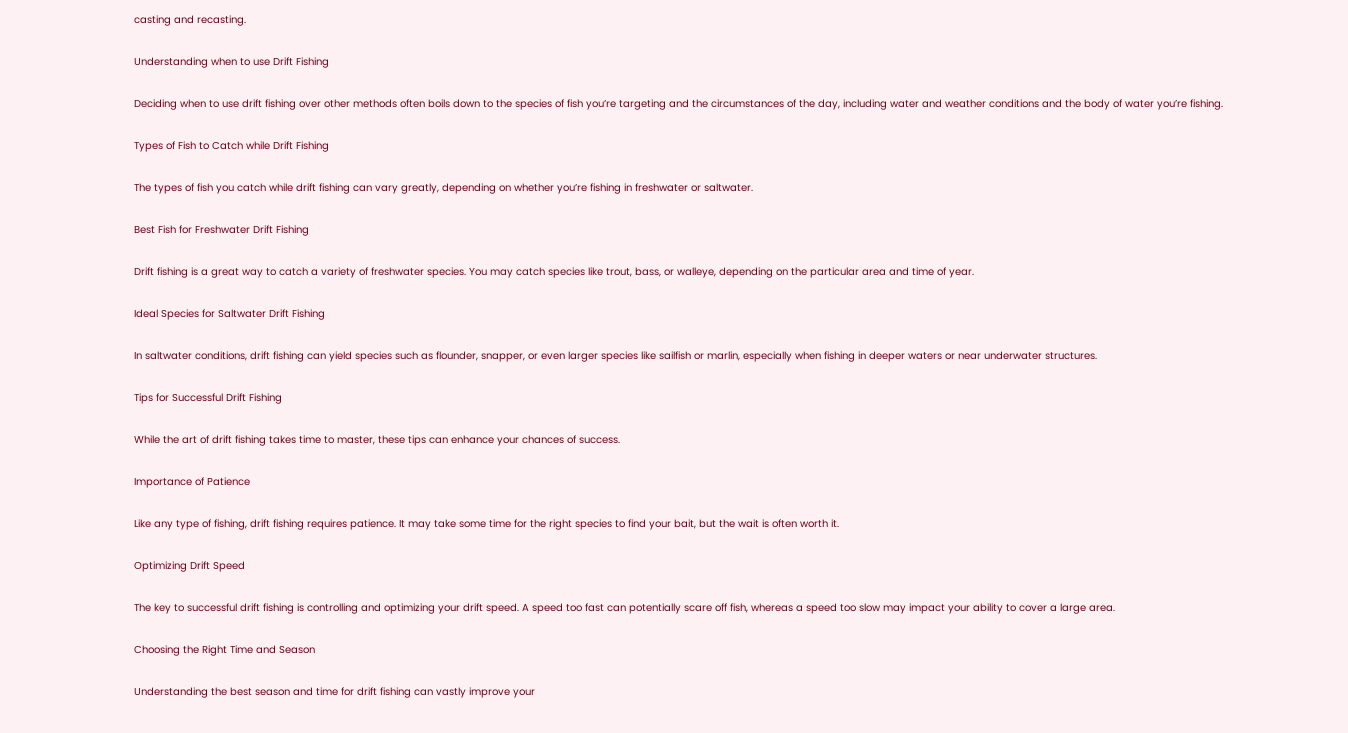casting and recasting.

Understanding when to use Drift Fishing

Deciding when to use drift fishing over other methods often boils down to the species of fish you’re targeting and the circumstances of the day, including water and weather conditions and the body of water you’re fishing.

Types of Fish to Catch while Drift Fishing

The types of fish you catch while drift fishing can vary greatly, depending on whether you’re fishing in freshwater or saltwater.

Best Fish for Freshwater Drift Fishing

Drift fishing is a great way to catch a variety of freshwater species. You may catch species like trout, bass, or walleye, depending on the particular area and time of year.

Ideal Species for Saltwater Drift Fishing

In saltwater conditions, drift fishing can yield species such as flounder, snapper, or even larger species like sailfish or marlin, especially when fishing in deeper waters or near underwater structures.

Tips for Successful Drift Fishing

While the art of drift fishing takes time to master, these tips can enhance your chances of success.

Importance of Patience

Like any type of fishing, drift fishing requires patience. It may take some time for the right species to find your bait, but the wait is often worth it.

Optimizing Drift Speed

The key to successful drift fishing is controlling and optimizing your drift speed. A speed too fast can potentially scare off fish, whereas a speed too slow may impact your ability to cover a large area.

Choosing the Right Time and Season

Understanding the best season and time for drift fishing can vastly improve your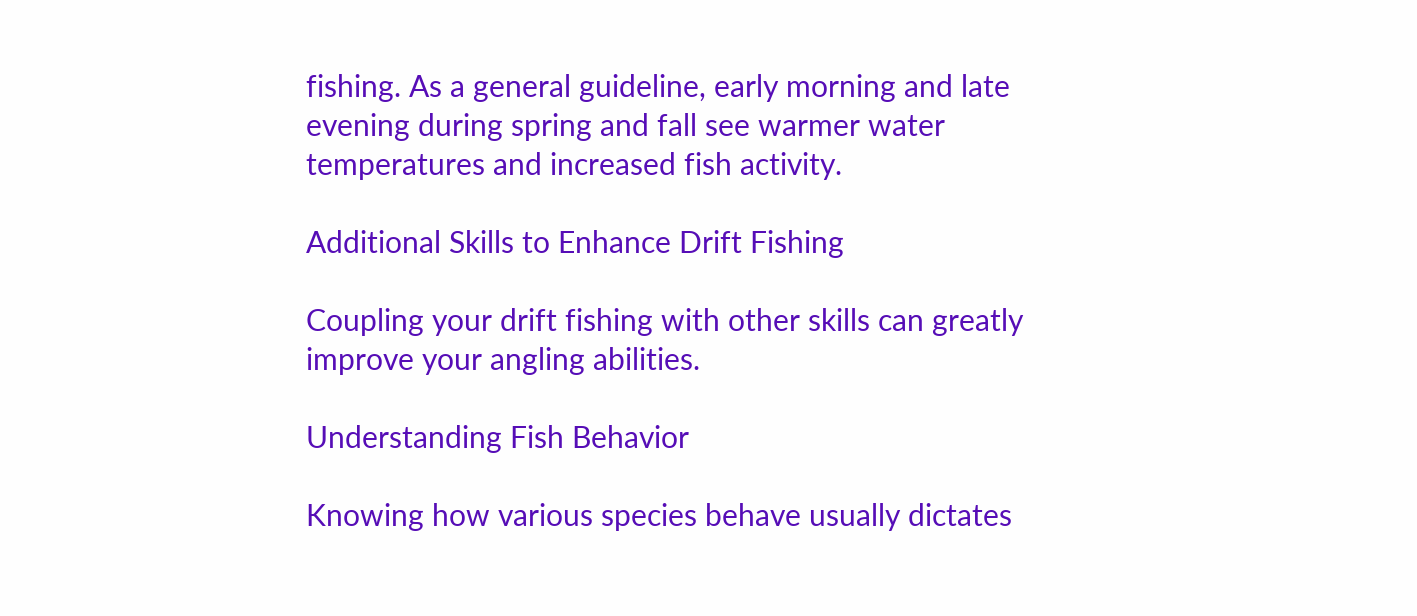fishing. As a general guideline, early morning and late evening during spring and fall see warmer water temperatures and increased fish activity.

Additional Skills to Enhance Drift Fishing

Coupling your drift fishing with other skills can greatly improve your angling abilities.

Understanding Fish Behavior

Knowing how various species behave usually dictates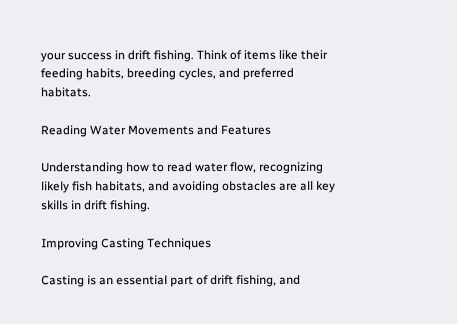your success in drift fishing. Think of items like their feeding habits, breeding cycles, and preferred habitats.

Reading Water Movements and Features

Understanding how to read water flow, recognizing likely fish habitats, and avoiding obstacles are all key skills in drift fishing.

Improving Casting Techniques

Casting is an essential part of drift fishing, and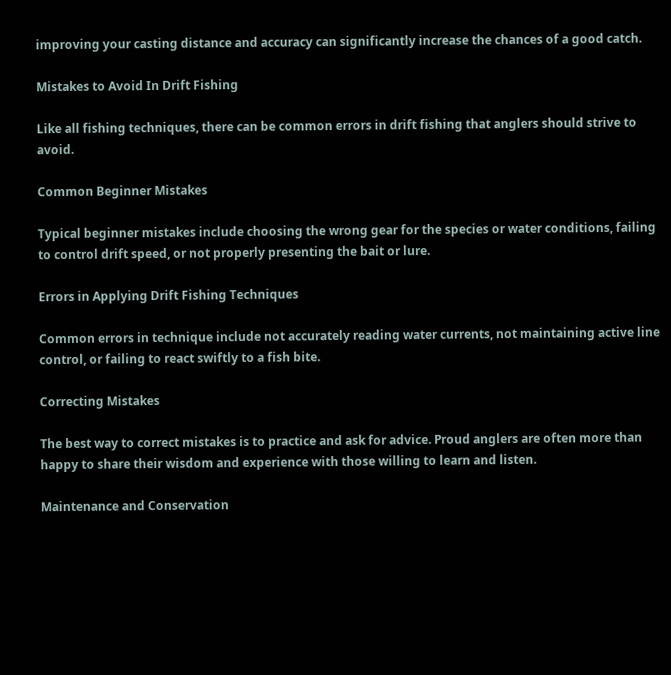improving your casting distance and accuracy can significantly increase the chances of a good catch.

Mistakes to Avoid In Drift Fishing

Like all fishing techniques, there can be common errors in drift fishing that anglers should strive to avoid.

Common Beginner Mistakes

Typical beginner mistakes include choosing the wrong gear for the species or water conditions, failing to control drift speed, or not properly presenting the bait or lure.

Errors in Applying Drift Fishing Techniques

Common errors in technique include not accurately reading water currents, not maintaining active line control, or failing to react swiftly to a fish bite.

Correcting Mistakes

The best way to correct mistakes is to practice and ask for advice. Proud anglers are often more than happy to share their wisdom and experience with those willing to learn and listen.

Maintenance and Conservation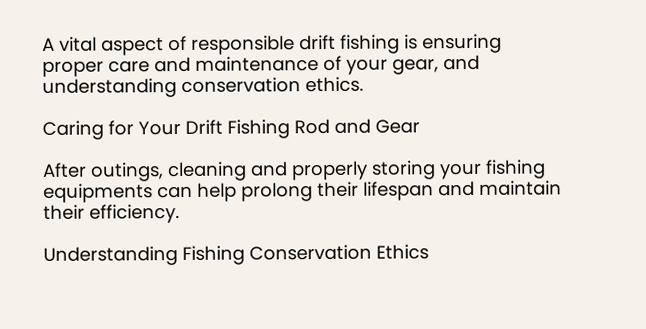A vital aspect of responsible drift fishing is ensuring proper care and maintenance of your gear, and understanding conservation ethics.

Caring for Your Drift Fishing Rod and Gear

After outings, cleaning and properly storing your fishing equipments can help prolong their lifespan and maintain their efficiency.

Understanding Fishing Conservation Ethics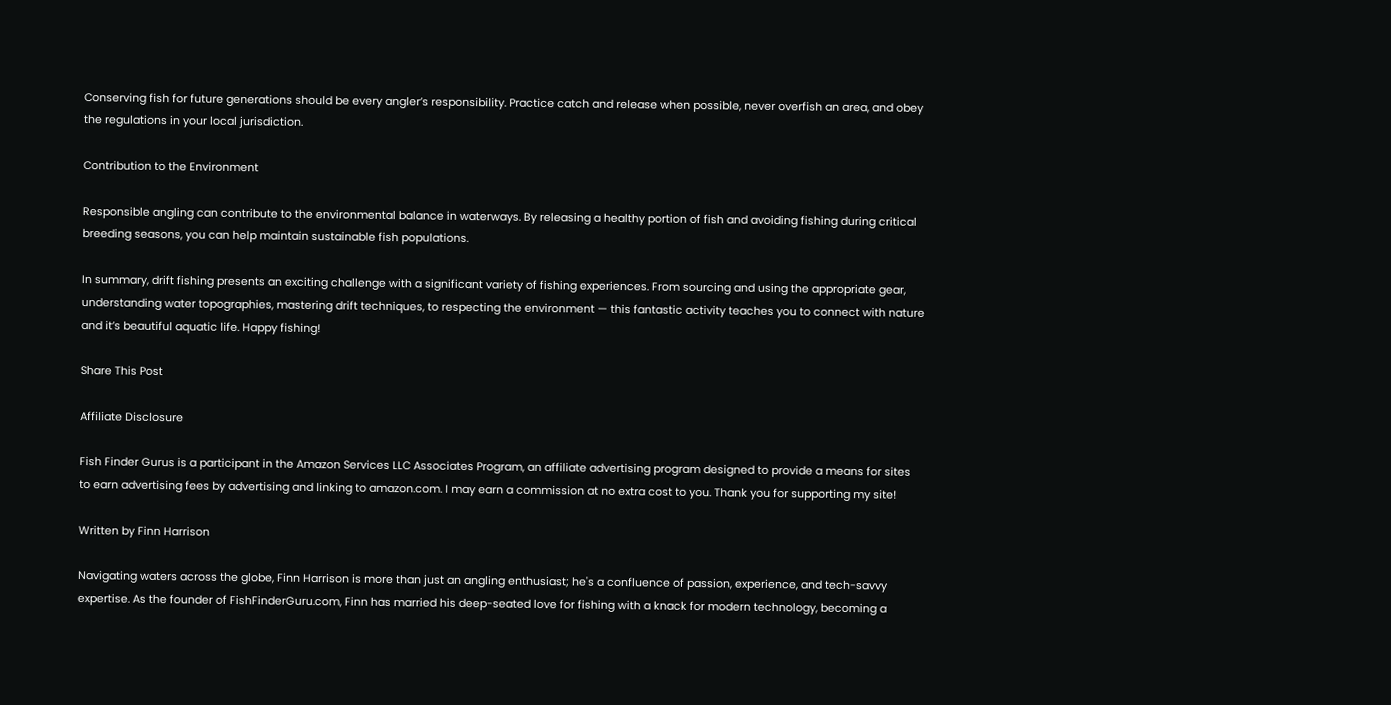Conserving fish for future generations should be every angler’s responsibility. Practice catch and release when possible, never overfish an area, and obey the regulations in your local jurisdiction.

Contribution to the Environment

Responsible angling can contribute to the environmental balance in waterways. By releasing a healthy portion of fish and avoiding fishing during critical breeding seasons, you can help maintain sustainable fish populations.

In summary, drift fishing presents an exciting challenge with a significant variety of fishing experiences. From sourcing and using the appropriate gear, understanding water topographies, mastering drift techniques, to respecting the environment — this fantastic activity teaches you to connect with nature and it’s beautiful aquatic life. Happy fishing!

Share This Post

Affiliate Disclosure

Fish Finder Gurus is a participant in the Amazon Services LLC Associates Program, an affiliate advertising program designed to provide a means for sites to earn advertising fees by advertising and linking to amazon.com. I may earn a commission at no extra cost to you. Thank you for supporting my site!

Written by Finn Harrison

Navigating waters across the globe, Finn Harrison is more than just an angling enthusiast; he's a confluence of passion, experience, and tech-savvy expertise. As the founder of FishFinderGuru.com, Finn has married his deep-seated love for fishing with a knack for modern technology, becoming a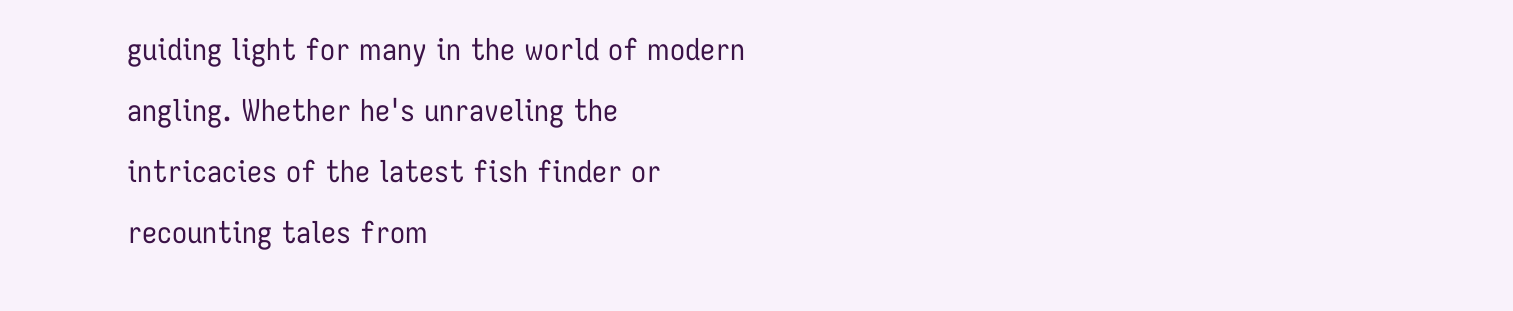guiding light for many in the world of modern angling. Whether he's unraveling the intricacies of the latest fish finder or recounting tales from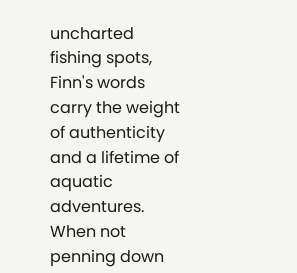uncharted fishing spots, Finn's words carry the weight of authenticity and a lifetime of aquatic adventures. When not penning down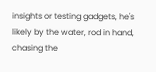insights or testing gadgets, he's likely by the water, rod in hand, chasing the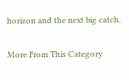horizon and the next big catch.

More From This Category